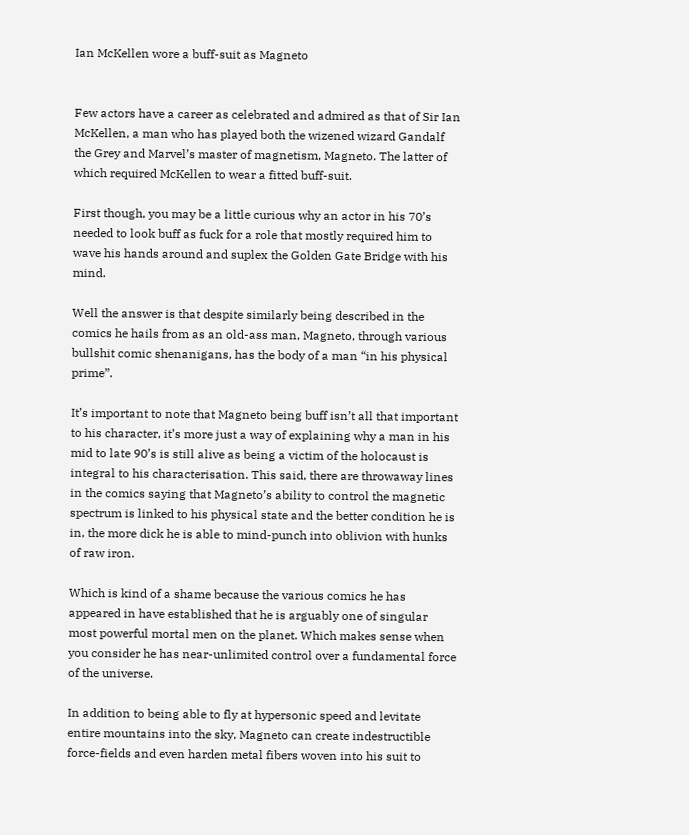Ian McKellen wore a buff-suit as Magneto


Few actors have a career as celebrated and admired as that of Sir Ian McKellen, a man who has played both the wizened wizard Gandalf the Grey and Marvel’s master of magnetism, Magneto. The latter of which required McKellen to wear a fitted buff-suit.

First though, you may be a little curious why an actor in his 70’s needed to look buff as fuck for a role that mostly required him to wave his hands around and suplex the Golden Gate Bridge with his mind.

Well the answer is that despite similarly being described in the comics he hails from as an old-ass man, Magneto, through various bullshit comic shenanigans, has the body of a man “in his physical prime”.

It’s important to note that Magneto being buff isn’t all that important to his character, it’s more just a way of explaining why a man in his mid to late 90’s is still alive as being a victim of the holocaust is integral to his characterisation. This said, there are throwaway lines in the comics saying that Magneto’s ability to control the magnetic spectrum is linked to his physical state and the better condition he is in, the more dick he is able to mind-punch into oblivion with hunks of raw iron.

Which is kind of a shame because the various comics he has appeared in have established that he is arguably one of singular most powerful mortal men on the planet. Which makes sense when you consider he has near-unlimited control over a fundamental force of the universe.

In addition to being able to fly at hypersonic speed and levitate entire mountains into the sky, Magneto can create indestructible force-fields and even harden metal fibers woven into his suit to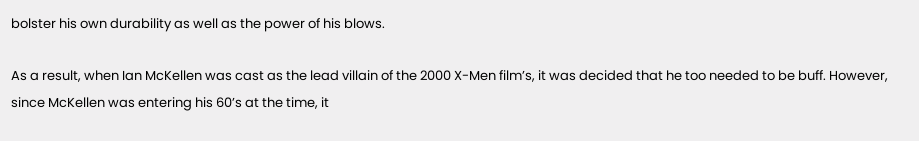bolster his own durability as well as the power of his blows.

As a result, when Ian McKellen was cast as the lead villain of the 2000 X-Men film’s, it was decided that he too needed to be buff. However, since McKellen was entering his 60’s at the time, it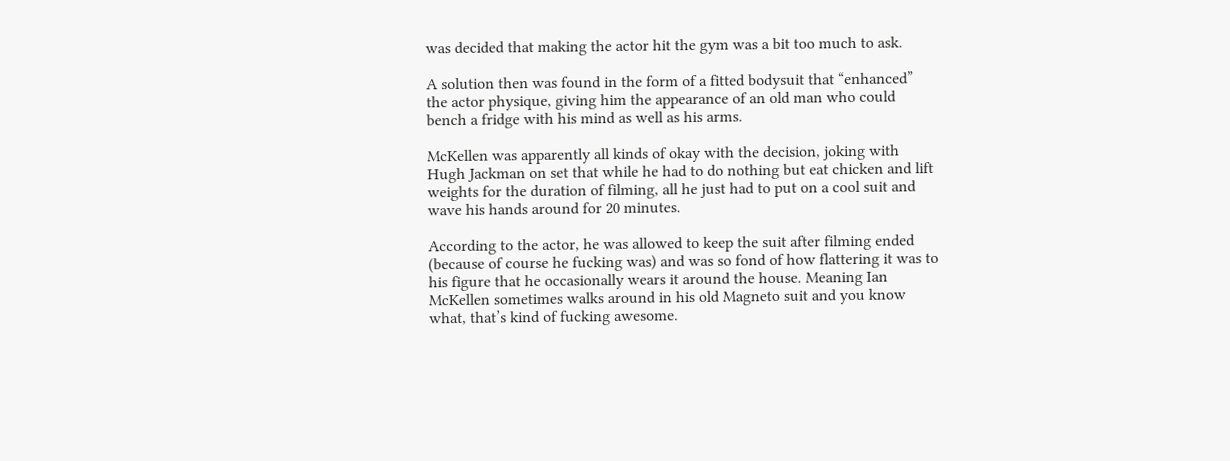was decided that making the actor hit the gym was a bit too much to ask.

A solution then was found in the form of a fitted bodysuit that “enhanced” the actor physique, giving him the appearance of an old man who could bench a fridge with his mind as well as his arms.

McKellen was apparently all kinds of okay with the decision, joking with Hugh Jackman on set that while he had to do nothing but eat chicken and lift weights for the duration of filming, all he just had to put on a cool suit and wave his hands around for 20 minutes.

According to the actor, he was allowed to keep the suit after filming ended (because of course he fucking was) and was so fond of how flattering it was to his figure that he occasionally wears it around the house. Meaning Ian McKellen sometimes walks around in his old Magneto suit and you know what, that’s kind of fucking awesome.